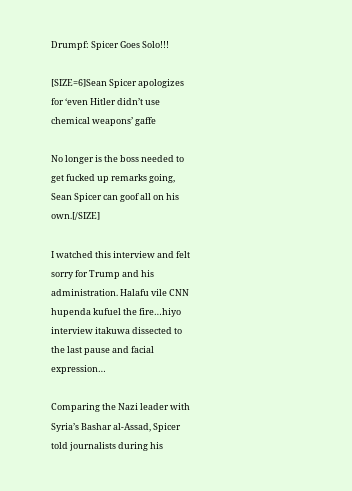Drumpf: Spicer Goes Solo!!!

[SIZE=6]Sean Spicer apologizes for ‘even Hitler didn’t use chemical weapons’ gaffe

No longer is the boss needed to get fucked up remarks going, Sean Spicer can goof all on his own.[/SIZE]

I watched this interview and felt sorry for Trump and his administration. Halafu vile CNN hupenda kufuel the fire…hiyo interview itakuwa dissected to the last pause and facial expression…

Comparing the Nazi leader with Syria’s Bashar al-Assad, Spicer told journalists during his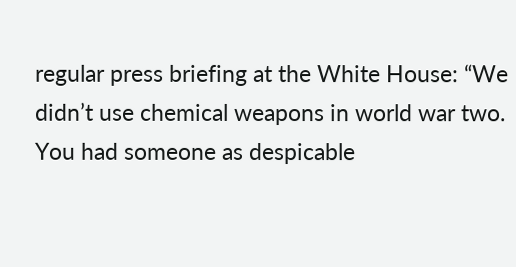regular press briefing at the White House: “We didn’t use chemical weapons in world war two. You had someone as despicable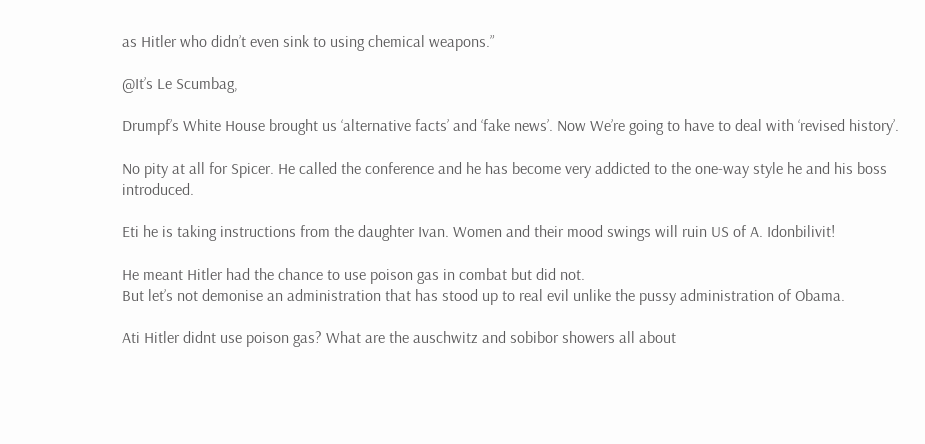as Hitler who didn’t even sink to using chemical weapons.”

@It’s Le Scumbag,

Drumpf’s White House brought us ‘alternative facts’ and ‘fake news’. Now We’re going to have to deal with ‘revised history’.

No pity at all for Spicer. He called the conference and he has become very addicted to the one-way style he and his boss introduced.

Eti he is taking instructions from the daughter Ivan. Women and their mood swings will ruin US of A. Idonbilivit!

He meant Hitler had the chance to use poison gas in combat but did not.
But let’s not demonise an administration that has stood up to real evil unlike the pussy administration of Obama.

Ati Hitler didnt use poison gas? What are the auschwitz and sobibor showers all about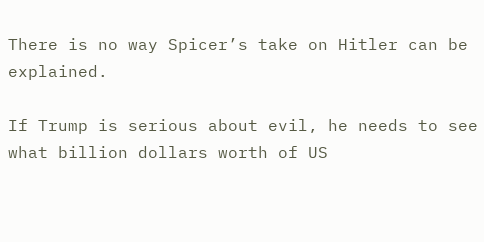There is no way Spicer’s take on Hitler can be explained.

If Trump is serious about evil, he needs to see what billion dollars worth of US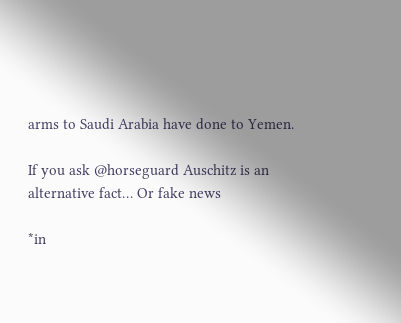arms to Saudi Arabia have done to Yemen.

If you ask @horseguard Auschitz is an alternative fact… Or fake news

*in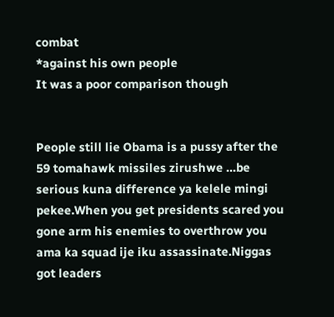combat
*against his own people
It was a poor comparison though


People still lie Obama is a pussy after the 59 tomahawk missiles zirushwe …be serious kuna difference ya kelele mingi pekee.When you get presidents scared you gone arm his enemies to overthrow you ama ka squad ije iku assassinate.Niggas got leaders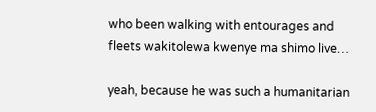who been walking with entourages and fleets wakitolewa kwenye ma shimo live…

yeah, because he was such a humanitarian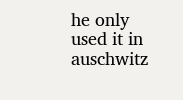he only used it in auschwitz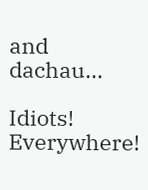and dachau…

Idiots! Everywhere!